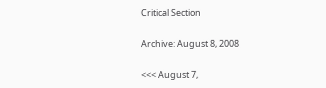Critical Section

Archive: August 8, 2008

<<< August 7,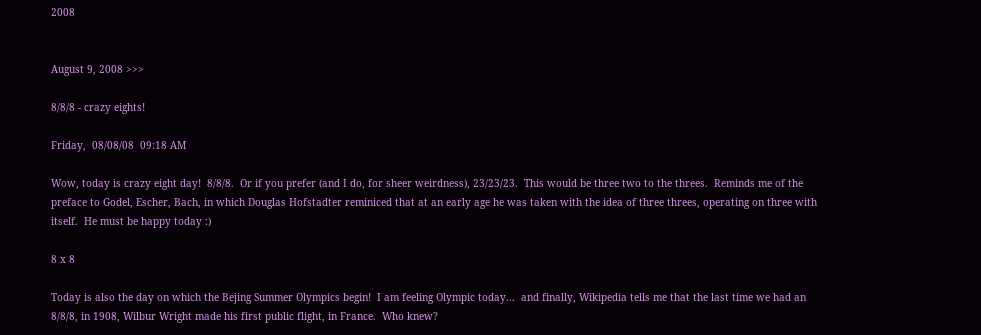2008


August 9, 2008 >>>

8/8/8 - crazy eights!

Friday,  08/08/08  09:18 AM

Wow, today is crazy eight day!  8/8/8.  Or if you prefer (and I do, for sheer weirdness), 23/23/23.  This would be three two to the threes.  Reminds me of the preface to Godel, Escher, Bach, in which Douglas Hofstadter reminiced that at an early age he was taken with the idea of three threes, operating on three with itself.  He must be happy today :)

8 x 8

Today is also the day on which the Bejing Summer Olympics begin!  I am feeling Olympic today...  and finally, Wikipedia tells me that the last time we had an 8/8/8, in 1908, Wilbur Wright made his first public flight, in France.  Who knew?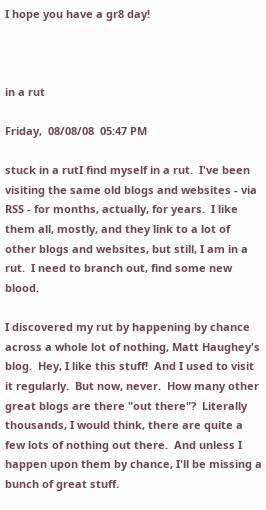I hope you have a gr8 day!



in a rut

Friday,  08/08/08  05:47 PM

stuck in a rutI find myself in a rut.  I've been visiting the same old blogs and websites - via RSS - for months, actually, for years.  I like them all, mostly, and they link to a lot of other blogs and websites, but still, I am in a rut.  I need to branch out, find some new blood.

I discovered my rut by happening by chance across a whole lot of nothing, Matt Haughey's blog.  Hey, I like this stuff!  And I used to visit it regularly.  But now, never.  How many other great blogs are there "out there"?  Literally thousands, I would think, there are quite a few lots of nothing out there.  And unless I happen upon them by chance, I'll be missing a bunch of great stuff.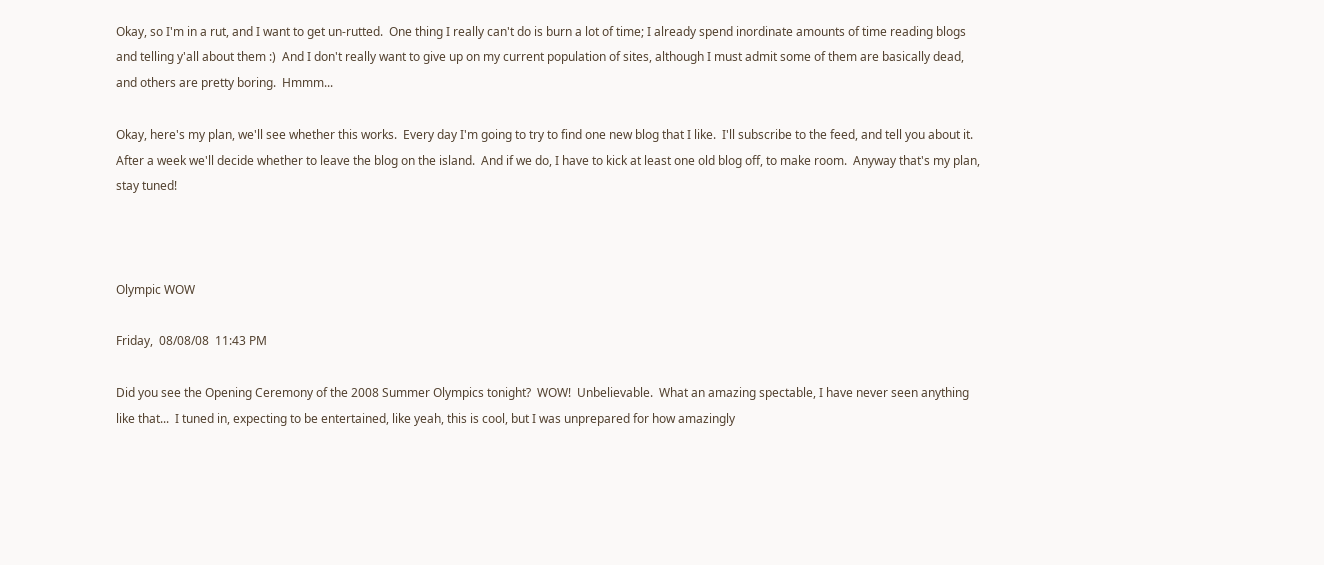Okay, so I'm in a rut, and I want to get un-rutted.  One thing I really can't do is burn a lot of time; I already spend inordinate amounts of time reading blogs and telling y'all about them :)  And I don't really want to give up on my current population of sites, although I must admit some of them are basically dead, and others are pretty boring.  Hmmm...

Okay, here's my plan, we'll see whether this works.  Every day I'm going to try to find one new blog that I like.  I'll subscribe to the feed, and tell you about it.  After a week we'll decide whether to leave the blog on the island.  And if we do, I have to kick at least one old blog off, to make room.  Anyway that's my plan, stay tuned!



Olympic WOW

Friday,  08/08/08  11:43 PM

Did you see the Opening Ceremony of the 2008 Summer Olympics tonight?  WOW!  Unbelievable.  What an amazing spectable, I have never seen anything like that...  I tuned in, expecting to be entertained, like yeah, this is cool, but I was unprepared for how amazingly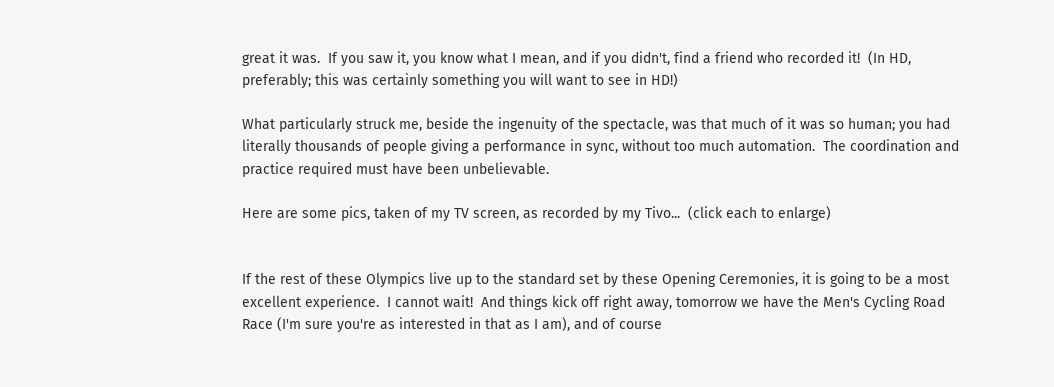great it was.  If you saw it, you know what I mean, and if you didn't, find a friend who recorded it!  (In HD, preferably; this was certainly something you will want to see in HD!)

What particularly struck me, beside the ingenuity of the spectacle, was that much of it was so human; you had literally thousands of people giving a performance in sync, without too much automation.  The coordination and practice required must have been unbelievable.

Here are some pics, taken of my TV screen, as recorded by my Tivo...  (click each to enlarge)


If the rest of these Olympics live up to the standard set by these Opening Ceremonies, it is going to be a most excellent experience.  I cannot wait!  And things kick off right away, tomorrow we have the Men's Cycling Road Race (I'm sure you're as interested in that as I am), and of course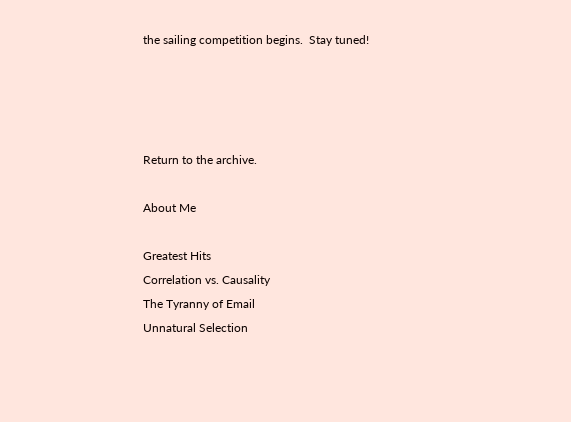the sailing competition begins.  Stay tuned!




Return to the archive.

About Me

Greatest Hits
Correlation vs. Causality
The Tyranny of Email
Unnatural Selection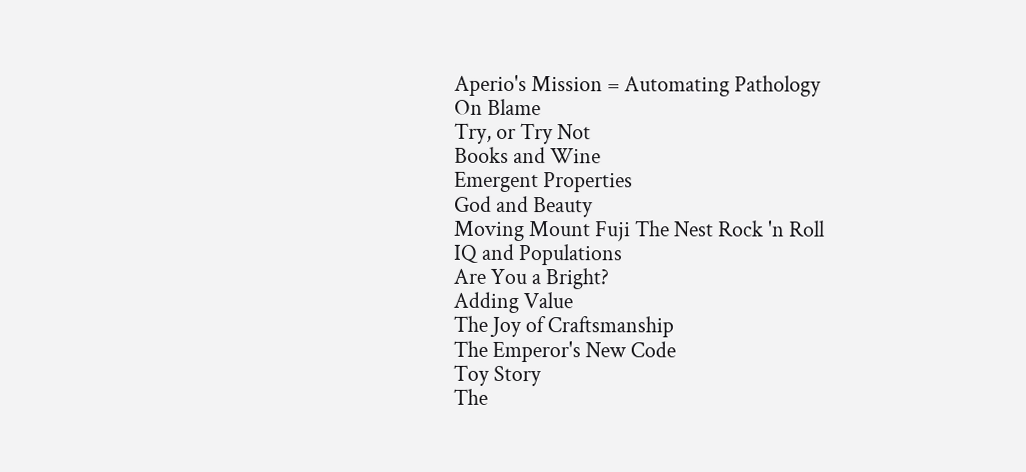Aperio's Mission = Automating Pathology
On Blame
Try, or Try Not
Books and Wine
Emergent Properties
God and Beauty
Moving Mount Fuji The Nest Rock 'n Roll
IQ and Populations
Are You a Bright?
Adding Value
The Joy of Craftsmanship
The Emperor's New Code
Toy Story
The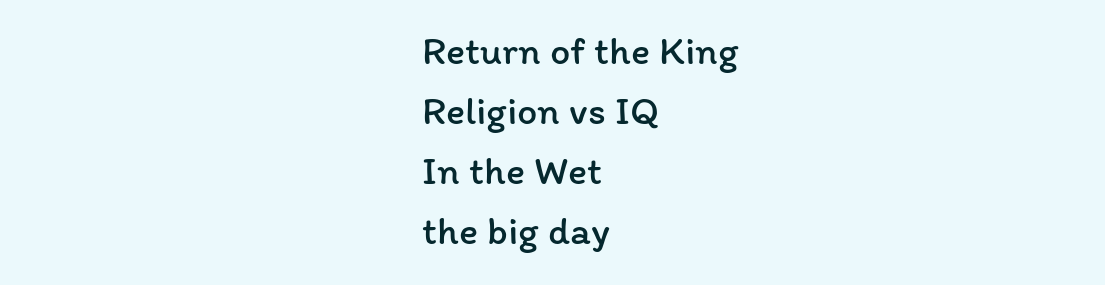Return of the King
Religion vs IQ
In the Wet
the big day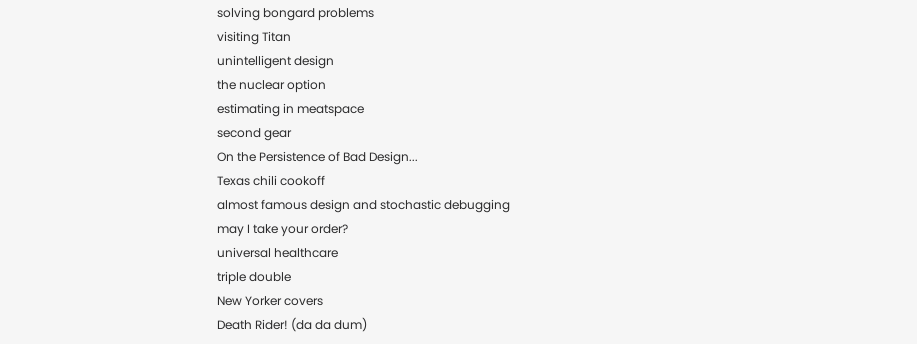solving bongard problems
visiting Titan
unintelligent design
the nuclear option
estimating in meatspace
second gear
On the Persistence of Bad Design...
Texas chili cookoff
almost famous design and stochastic debugging
may I take your order?
universal healthcare
triple double
New Yorker covers
Death Rider! (da da dum)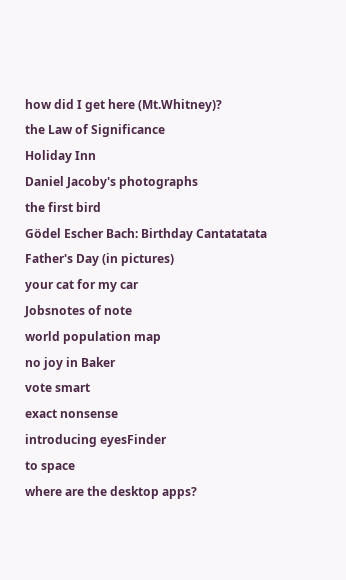how did I get here (Mt.Whitney)?
the Law of Significance
Holiday Inn
Daniel Jacoby's photographs
the first bird
Gödel Escher Bach: Birthday Cantatatata
Father's Day (in pictures)
your cat for my car
Jobsnotes of note
world population map
no joy in Baker
vote smart
exact nonsense
introducing eyesFinder
to space
where are the desktop apps?